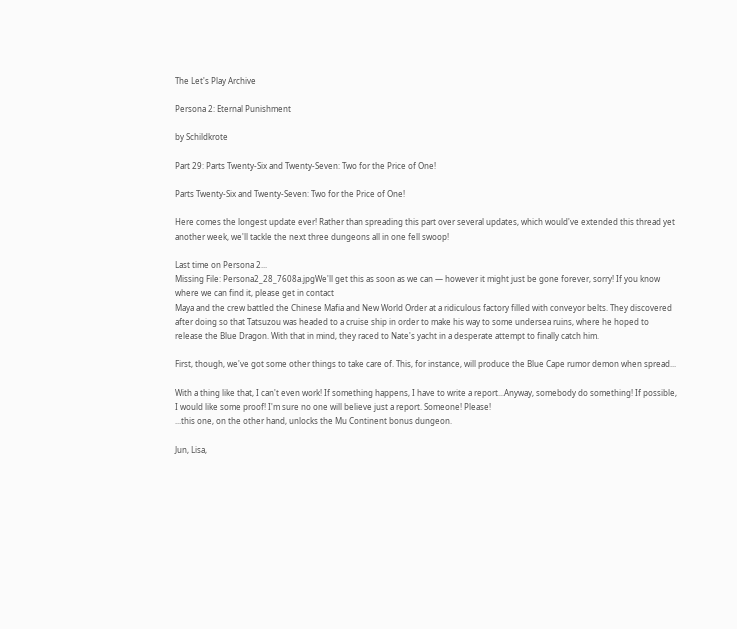The Let's Play Archive

Persona 2: Eternal Punishment

by Schildkrote

Part 29: Parts Twenty-Six and Twenty-Seven: Two for the Price of One!

Parts Twenty-Six and Twenty-Seven: Two for the Price of One!

Here comes the longest update ever! Rather than spreading this part over several updates, which would've extended this thread yet another week, we'll tackle the next three dungeons all in one fell swoop!

Last time on Persona 2...
Missing File: Persona2_28_7608a.jpgWe'll get this as soon as we can — however it might just be gone forever, sorry! If you know where we can find it, please get in contact
Maya and the crew battled the Chinese Mafia and New World Order at a ridiculous factory filled with conveyor belts. They discovered after doing so that Tatsuzou was headed to a cruise ship in order to make his way to some undersea ruins, where he hoped to release the Blue Dragon. With that in mind, they raced to Nate's yacht in a desperate attempt to finally catch him.

First, though, we've got some other things to take care of. This, for instance, will produce the Blue Cape rumor demon when spread...

With a thing like that, I can't even work! If something happens, I have to write a report...Anyway, somebody do something! If possible, I would like some proof! I'm sure no one will believe just a report. Someone! Please!
...this one, on the other hand, unlocks the Mu Continent bonus dungeon.

Jun, Lisa,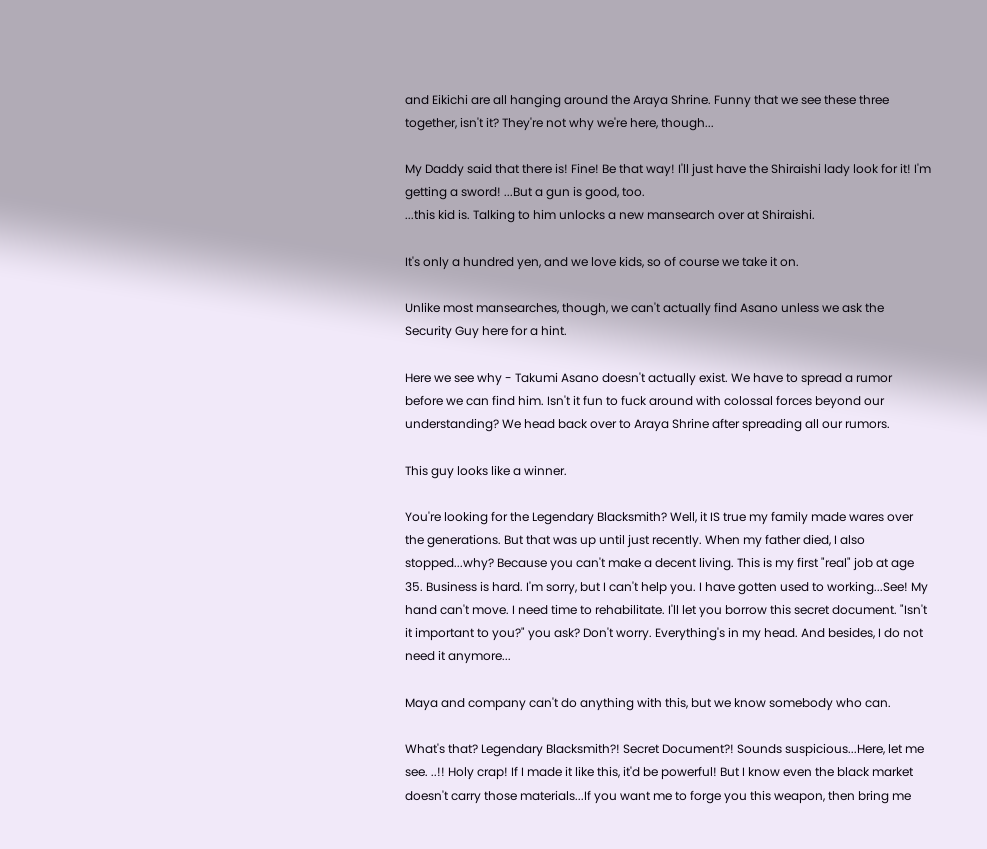and Eikichi are all hanging around the Araya Shrine. Funny that we see these three together, isn't it? They're not why we're here, though...

My Daddy said that there is! Fine! Be that way! I'll just have the Shiraishi lady look for it! I'm getting a sword! ...But a gun is good, too.
...this kid is. Talking to him unlocks a new mansearch over at Shiraishi.

It's only a hundred yen, and we love kids, so of course we take it on.

Unlike most mansearches, though, we can't actually find Asano unless we ask the Security Guy here for a hint.

Here we see why - Takumi Asano doesn't actually exist. We have to spread a rumor before we can find him. Isn't it fun to fuck around with colossal forces beyond our understanding? We head back over to Araya Shrine after spreading all our rumors.

This guy looks like a winner.

You're looking for the Legendary Blacksmith? Well, it IS true my family made wares over the generations. But that was up until just recently. When my father died, I also stopped...why? Because you can't make a decent living. This is my first "real" job at age 35. Business is hard. I'm sorry, but I can't help you. I have gotten used to working...See! My hand can't move. I need time to rehabilitate. I'll let you borrow this secret document. "Isn't it important to you?" you ask? Don't worry. Everything's in my head. And besides, I do not need it anymore...

Maya and company can't do anything with this, but we know somebody who can.

What's that? Legendary Blacksmith?! Secret Document?! Sounds suspicious...Here, let me see. ..!! Holy crap! If I made it like this, it'd be powerful! But I know even the black market doesn't carry those materials...If you want me to forge you this weapon, then bring me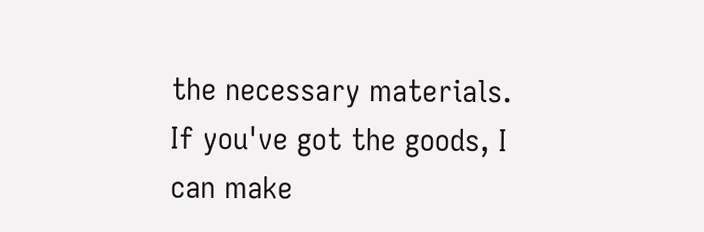the necessary materials. If you've got the goods, I can make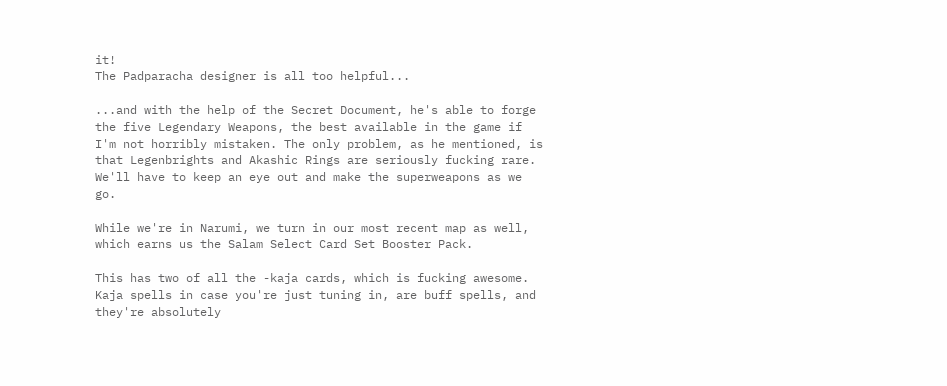it!
The Padparacha designer is all too helpful...

...and with the help of the Secret Document, he's able to forge the five Legendary Weapons, the best available in the game if I'm not horribly mistaken. The only problem, as he mentioned, is that Legenbrights and Akashic Rings are seriously fucking rare. We'll have to keep an eye out and make the superweapons as we go.

While we're in Narumi, we turn in our most recent map as well, which earns us the Salam Select Card Set Booster Pack.

This has two of all the -kaja cards, which is fucking awesome. Kaja spells in case you're just tuning in, are buff spells, and they're absolutely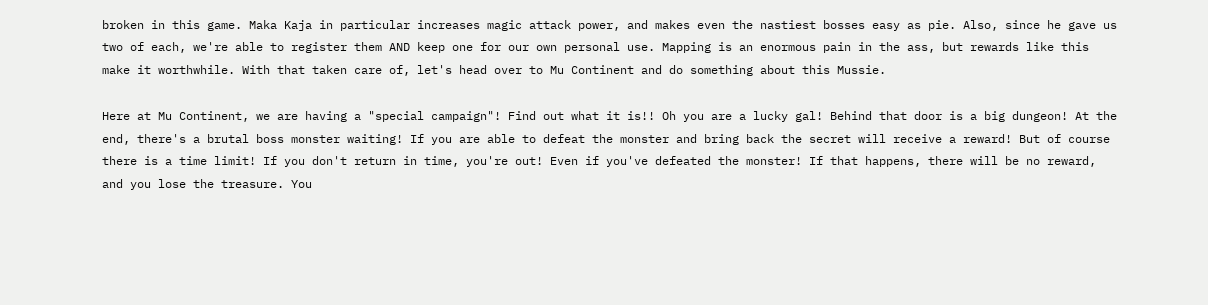broken in this game. Maka Kaja in particular increases magic attack power, and makes even the nastiest bosses easy as pie. Also, since he gave us two of each, we're able to register them AND keep one for our own personal use. Mapping is an enormous pain in the ass, but rewards like this make it worthwhile. With that taken care of, let's head over to Mu Continent and do something about this Mussie.

Here at Mu Continent, we are having a "special campaign"! Find out what it is!! Oh you are a lucky gal! Behind that door is a big dungeon! At the end, there's a brutal boss monster waiting! If you are able to defeat the monster and bring back the secret will receive a reward! But of course there is a time limit! If you don't return in time, you're out! Even if you've defeated the monster! If that happens, there will be no reward, and you lose the treasure. You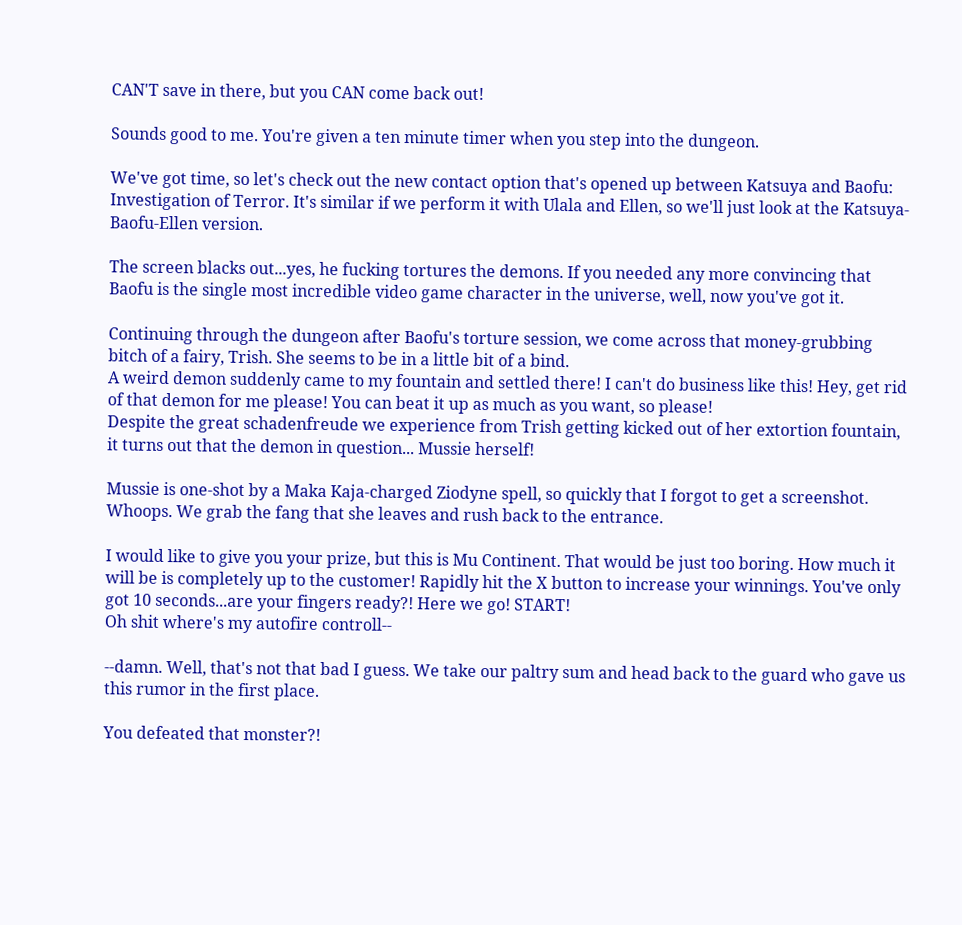CAN'T save in there, but you CAN come back out!

Sounds good to me. You're given a ten minute timer when you step into the dungeon.

We've got time, so let's check out the new contact option that's opened up between Katsuya and Baofu: Investigation of Terror. It's similar if we perform it with Ulala and Ellen, so we'll just look at the Katsuya-Baofu-Ellen version.

The screen blacks out...yes, he fucking tortures the demons. If you needed any more convincing that Baofu is the single most incredible video game character in the universe, well, now you've got it.

Continuing through the dungeon after Baofu's torture session, we come across that money-grubbing bitch of a fairy, Trish. She seems to be in a little bit of a bind.
A weird demon suddenly came to my fountain and settled there! I can't do business like this! Hey, get rid of that demon for me please! You can beat it up as much as you want, so please!
Despite the great schadenfreude we experience from Trish getting kicked out of her extortion fountain, it turns out that the demon in question... Mussie herself!

Mussie is one-shot by a Maka Kaja-charged Ziodyne spell, so quickly that I forgot to get a screenshot. Whoops. We grab the fang that she leaves and rush back to the entrance.

I would like to give you your prize, but this is Mu Continent. That would be just too boring. How much it will be is completely up to the customer! Rapidly hit the X button to increase your winnings. You've only got 10 seconds...are your fingers ready?! Here we go! START!
Oh shit where's my autofire controll--

--damn. Well, that's not that bad I guess. We take our paltry sum and head back to the guard who gave us this rumor in the first place.

You defeated that monster?!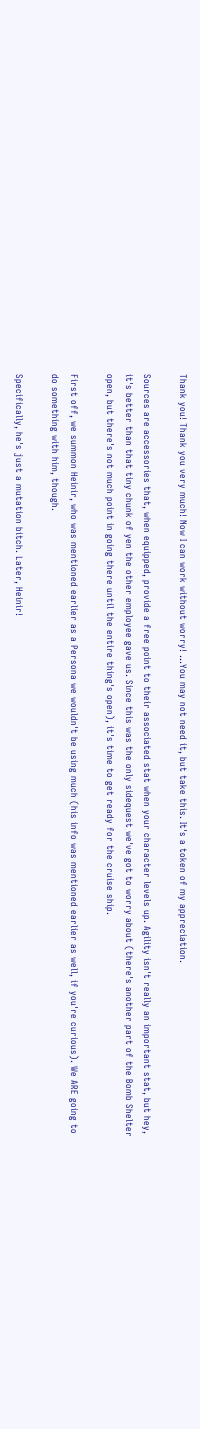Thank you! Thank you very much! Now I can work without worry! ...You may not need it, but take this. It's a token of my appreciation.

Sources are accessories that, when equipped, provide a free point to their associated stat when your character levels up. Agility isn't really an important stat, but hey, it's better than that tiny chunk of yen the other employee gave us. Since this was the only sidequest we've got to worry about (there's another part of the Bomb Shelter open, but there's not much point in going there until the entire thing's open), it's time to get ready for the cruise ship.

First off, we summon Heinir, who was mentioned earlier as a Persona we wouldn't be using much (his info was mentioned earlier as well, if you're curious). We ARE going to do something with him, though.

Specifically, he's just a mutation bitch. Later, Heinir!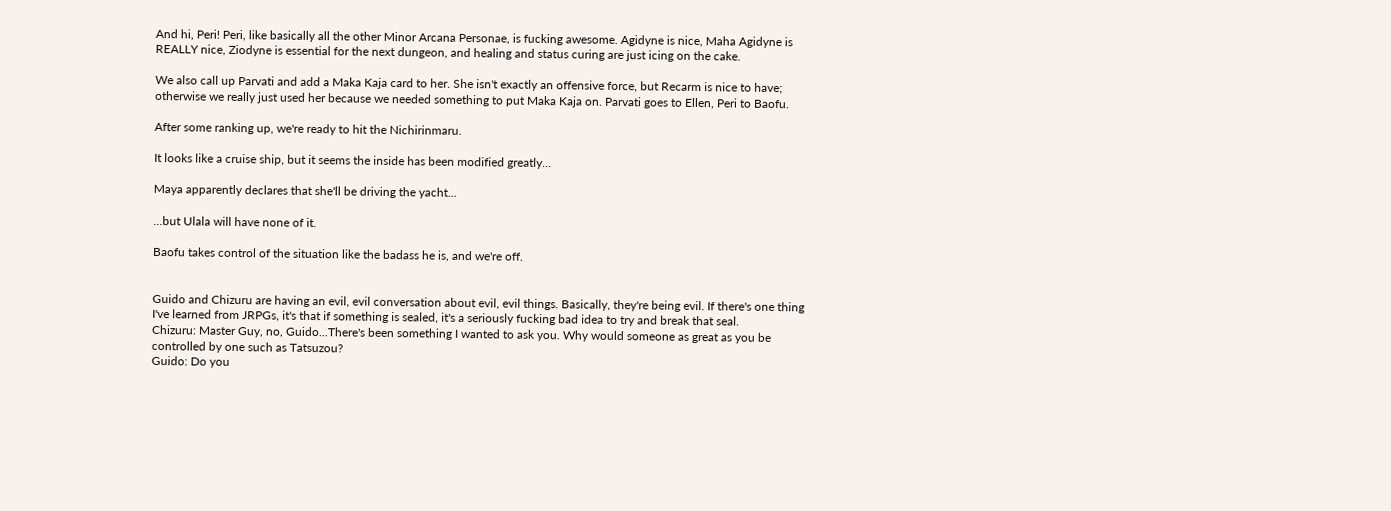And hi, Peri! Peri, like basically all the other Minor Arcana Personae, is fucking awesome. Agidyne is nice, Maha Agidyne is REALLY nice, Ziodyne is essential for the next dungeon, and healing and status curing are just icing on the cake.

We also call up Parvati and add a Maka Kaja card to her. She isn't exactly an offensive force, but Recarm is nice to have; otherwise we really just used her because we needed something to put Maka Kaja on. Parvati goes to Ellen, Peri to Baofu.

After some ranking up, we're ready to hit the Nichirinmaru.

It looks like a cruise ship, but it seems the inside has been modified greatly...

Maya apparently declares that she'll be driving the yacht...

...but Ulala will have none of it.

Baofu takes control of the situation like the badass he is, and we're off.


Guido and Chizuru are having an evil, evil conversation about evil, evil things. Basically, they're being evil. If there's one thing I've learned from JRPGs, it's that if something is sealed, it's a seriously fucking bad idea to try and break that seal.
Chizuru: Master Guy, no, Guido...There's been something I wanted to ask you. Why would someone as great as you be controlled by one such as Tatsuzou?
Guido: Do you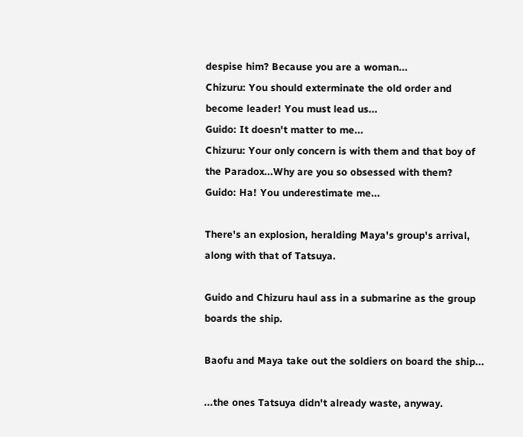despise him? Because you are a woman...
Chizuru: You should exterminate the old order and become leader! You must lead us...
Guido: It doesn't matter to me...
Chizuru: Your only concern is with them and that boy of the Paradox...Why are you so obsessed with them?
Guido: Ha! You underestimate me...

There's an explosion, heralding Maya's group's arrival, along with that of Tatsuya.

Guido and Chizuru haul ass in a submarine as the group boards the ship.

Baofu and Maya take out the soldiers on board the ship...

...the ones Tatsuya didn't already waste, anyway.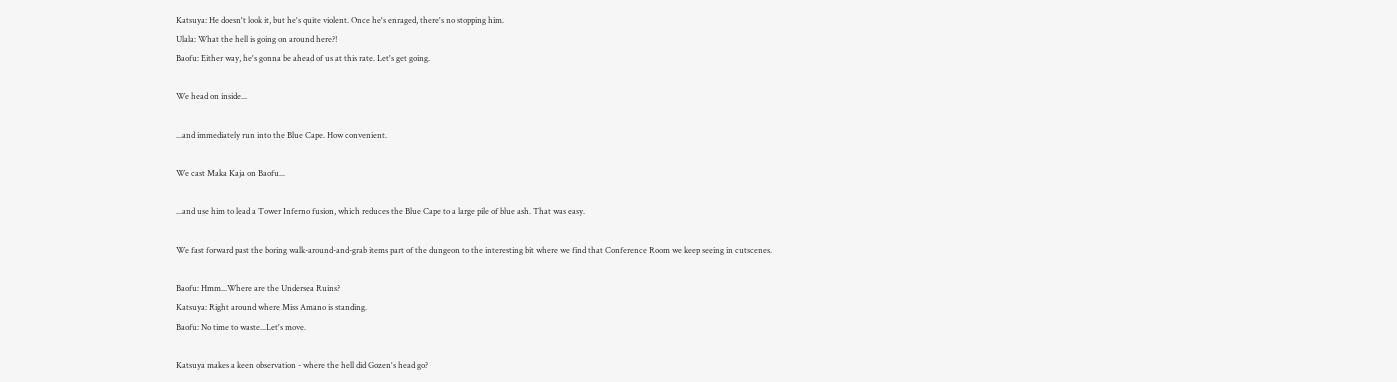Katsuya: He doesn't look it, but he's quite violent. Once he's enraged, there's no stopping him.
Ulala: What the hell is going on around here?!
Baofu: Either way, he's gonna be ahead of us at this rate. Let's get going.

We head on inside...

...and immediately run into the Blue Cape. How convenient.

We cast Maka Kaja on Baofu...

...and use him to lead a Tower Inferno fusion, which reduces the Blue Cape to a large pile of blue ash. That was easy.

We fast forward past the boring walk-around-and-grab items part of the dungeon to the interesting bit where we find that Conference Room we keep seeing in cutscenes.

Baofu: Hmm...Where are the Undersea Ruins?
Katsuya: Right around where Miss Amano is standing.
Baofu: No time to waste...Let's move.

Katsuya makes a keen observation - where the hell did Gozen's head go?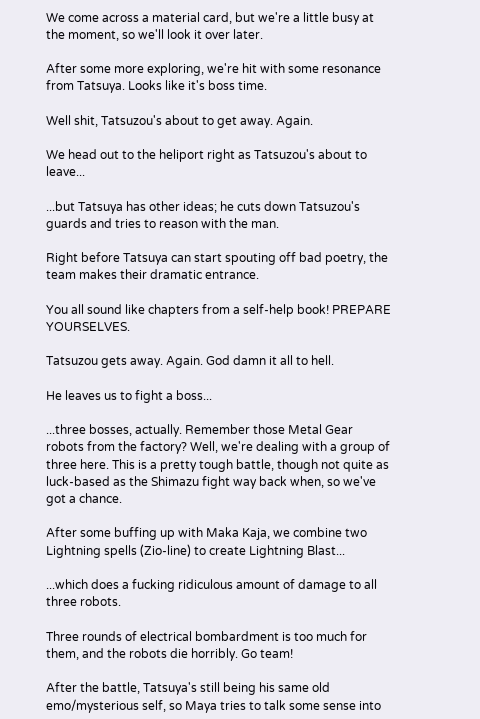We come across a material card, but we're a little busy at the moment, so we'll look it over later.

After some more exploring, we're hit with some resonance from Tatsuya. Looks like it's boss time.

Well shit, Tatsuzou's about to get away. Again.

We head out to the heliport right as Tatsuzou's about to leave...

...but Tatsuya has other ideas; he cuts down Tatsuzou's guards and tries to reason with the man.

Right before Tatsuya can start spouting off bad poetry, the team makes their dramatic entrance.

You all sound like chapters from a self-help book! PREPARE YOURSELVES.

Tatsuzou gets away. Again. God damn it all to hell.

He leaves us to fight a boss...

...three bosses, actually. Remember those Metal Gear robots from the factory? Well, we're dealing with a group of three here. This is a pretty tough battle, though not quite as luck-based as the Shimazu fight way back when, so we've got a chance.

After some buffing up with Maka Kaja, we combine two Lightning spells (Zio-line) to create Lightning Blast...

...which does a fucking ridiculous amount of damage to all three robots.

Three rounds of electrical bombardment is too much for them, and the robots die horribly. Go team!

After the battle, Tatsuya's still being his same old emo/mysterious self, so Maya tries to talk some sense into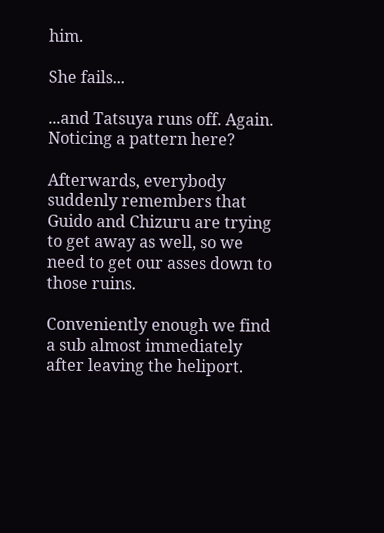him.

She fails...

...and Tatsuya runs off. Again. Noticing a pattern here?

Afterwards, everybody suddenly remembers that Guido and Chizuru are trying to get away as well, so we need to get our asses down to those ruins.

Conveniently enough we find a sub almost immediately after leaving the heliport.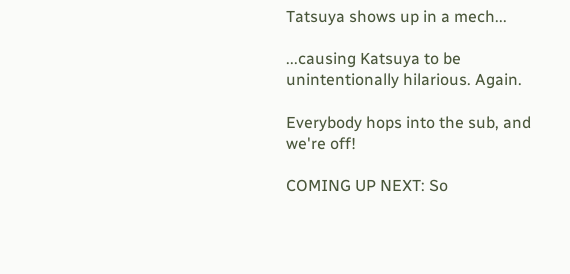Tatsuya shows up in a mech...

...causing Katsuya to be unintentionally hilarious. Again.

Everybody hops into the sub, and we're off!

COMING UP NEXT: So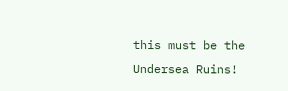this must be the Undersea Ruins!